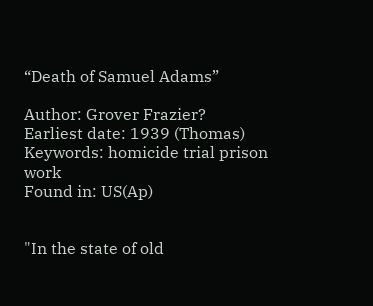“Death of Samuel Adams”

Author: Grover Frazier?
Earliest date: 1939 (Thomas)
Keywords: homicide trial prison work
Found in: US(Ap)


"In the state of old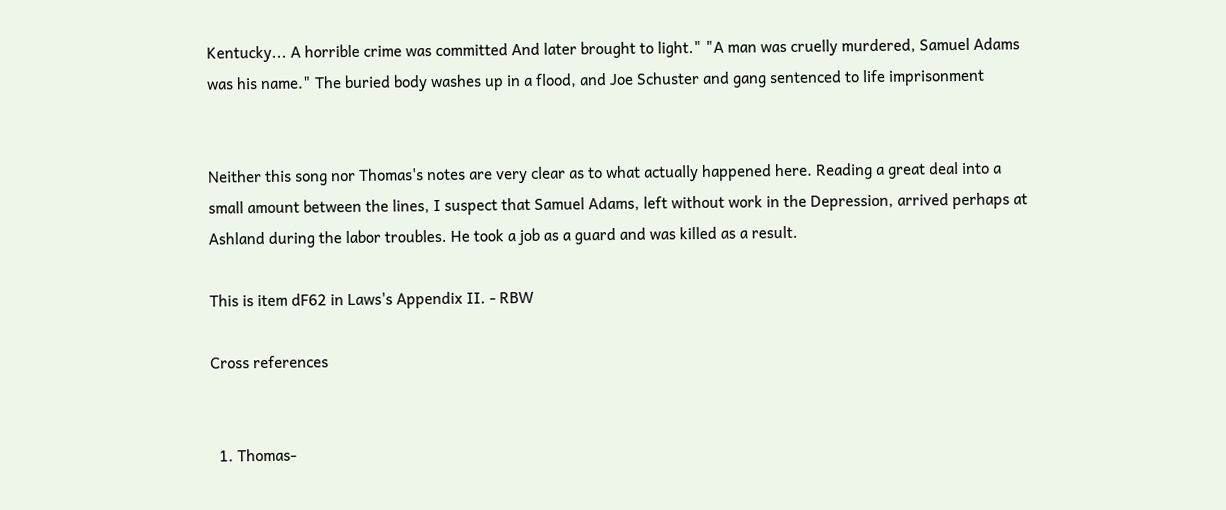Kentucky... A horrible crime was committed And later brought to light." "A man was cruelly murdered, Samuel Adams was his name." The buried body washes up in a flood, and Joe Schuster and gang sentenced to life imprisonment


Neither this song nor Thomas's notes are very clear as to what actually happened here. Reading a great deal into a small amount between the lines, I suspect that Samuel Adams, left without work in the Depression, arrived perhaps at Ashland during the labor troubles. He took a job as a guard and was killed as a result.

This is item dF62 in Laws's Appendix II. - RBW

Cross references


  1. Thomas-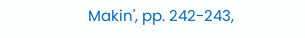Makin', pp. 242-243,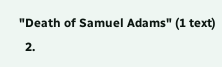"Death of Samuel Adams" (1 text)
  2.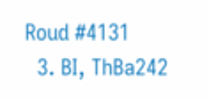Roud #4131
  3. BI, ThBa242